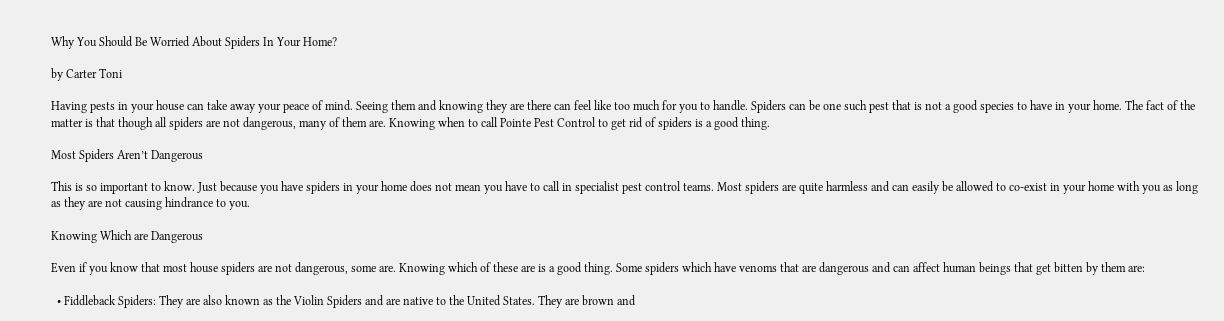Why You Should Be Worried About Spiders In Your Home?

by Carter Toni

Having pests in your house can take away your peace of mind. Seeing them and knowing they are there can feel like too much for you to handle. Spiders can be one such pest that is not a good species to have in your home. The fact of the matter is that though all spiders are not dangerous, many of them are. Knowing when to call Pointe Pest Control to get rid of spiders is a good thing.

Most Spiders Aren’t Dangerous

This is so important to know. Just because you have spiders in your home does not mean you have to call in specialist pest control teams. Most spiders are quite harmless and can easily be allowed to co-exist in your home with you as long as they are not causing hindrance to you.

Knowing Which are Dangerous

Even if you know that most house spiders are not dangerous, some are. Knowing which of these are is a good thing. Some spiders which have venoms that are dangerous and can affect human beings that get bitten by them are:

  • Fiddleback Spiders: They are also known as the Violin Spiders and are native to the United States. They are brown and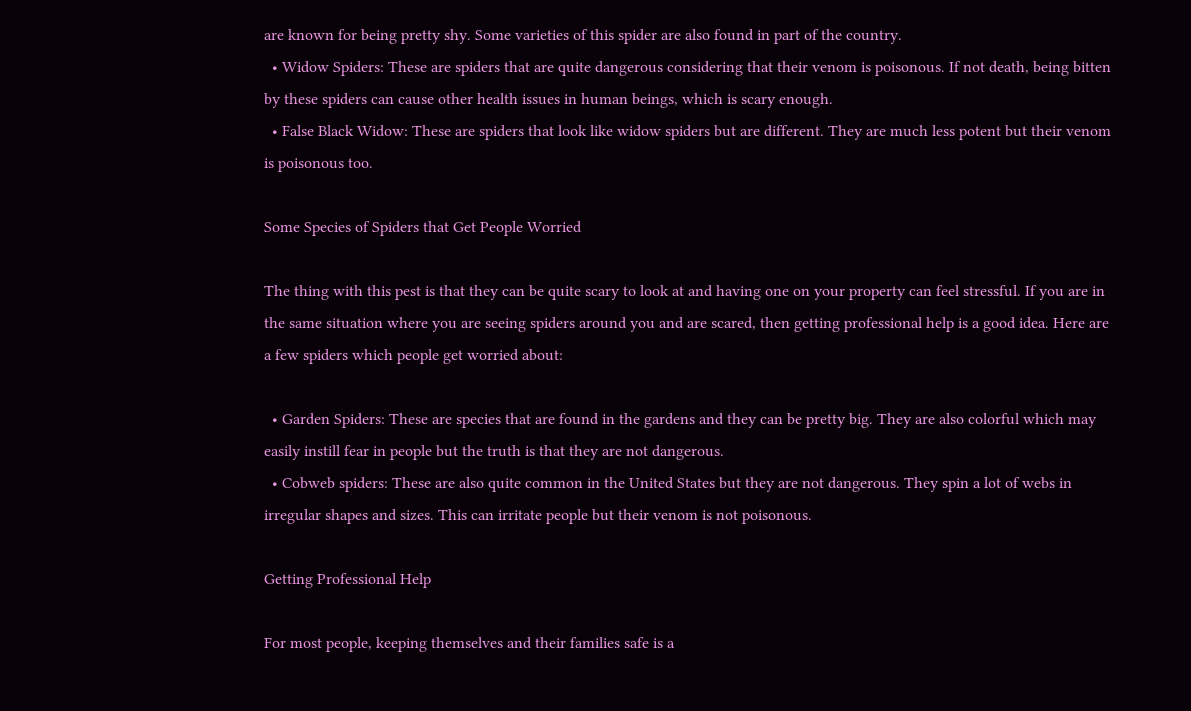are known for being pretty shy. Some varieties of this spider are also found in part of the country.
  • Widow Spiders: These are spiders that are quite dangerous considering that their venom is poisonous. If not death, being bitten by these spiders can cause other health issues in human beings, which is scary enough.
  • False Black Widow: These are spiders that look like widow spiders but are different. They are much less potent but their venom is poisonous too.

Some Species of Spiders that Get People Worried

The thing with this pest is that they can be quite scary to look at and having one on your property can feel stressful. If you are in the same situation where you are seeing spiders around you and are scared, then getting professional help is a good idea. Here are a few spiders which people get worried about:

  • Garden Spiders: These are species that are found in the gardens and they can be pretty big. They are also colorful which may easily instill fear in people but the truth is that they are not dangerous.
  • Cobweb spiders: These are also quite common in the United States but they are not dangerous. They spin a lot of webs in irregular shapes and sizes. This can irritate people but their venom is not poisonous.

Getting Professional Help

For most people, keeping themselves and their families safe is a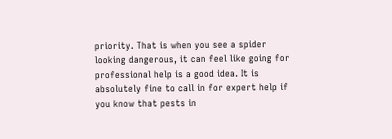priority. That is when you see a spider looking dangerous, it can feel like going for professional help is a good idea. It is absolutely fine to call in for expert help if you know that pests in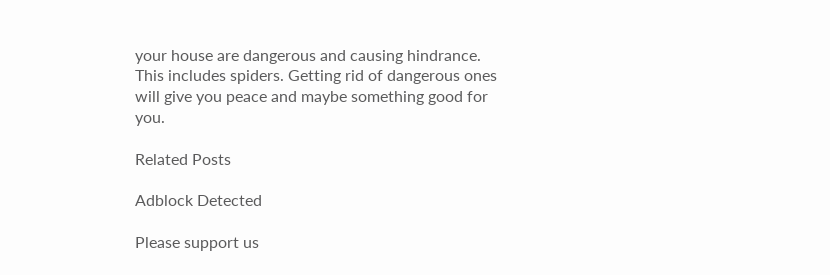your house are dangerous and causing hindrance. This includes spiders. Getting rid of dangerous ones will give you peace and maybe something good for you.

Related Posts

Adblock Detected

Please support us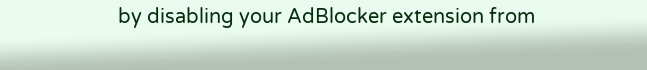by disabling your AdBlocker extension from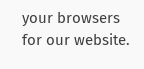your browsers for our website.